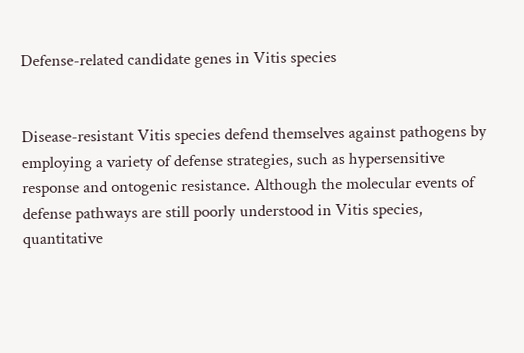Defense-related candidate genes in Vitis species


Disease-resistant Vitis species defend themselves against pathogens by employing a variety of defense strategies, such as hypersensitive response and ontogenic resistance. Although the molecular events of defense pathways are still poorly understood in Vitis species, quantitative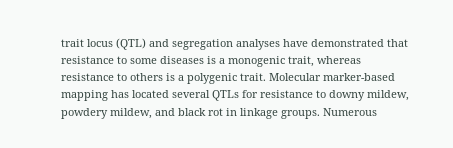trait locus (QTL) and segregation analyses have demonstrated that resistance to some diseases is a monogenic trait, whereas resistance to others is a polygenic trait. Molecular marker-based mapping has located several QTLs for resistance to downy mildew, powdery mildew, and black rot in linkage groups. Numerous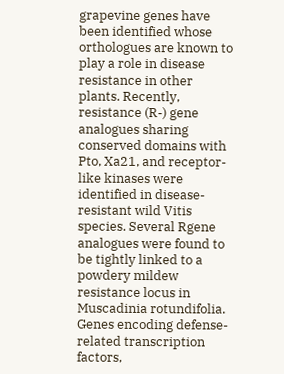grapevine genes have been identified whose orthologues are known to play a role in disease resistance in other plants. Recently, resistance (R-) gene analogues sharing conserved domains with Pto, Xa21, and receptor-like kinases were identified in disease-resistant wild Vitis species. Several Rgene analogues were found to be tightly linked to a powdery mildew resistance locus in Muscadinia rotundifolia. Genes encoding defense-related transcription factors,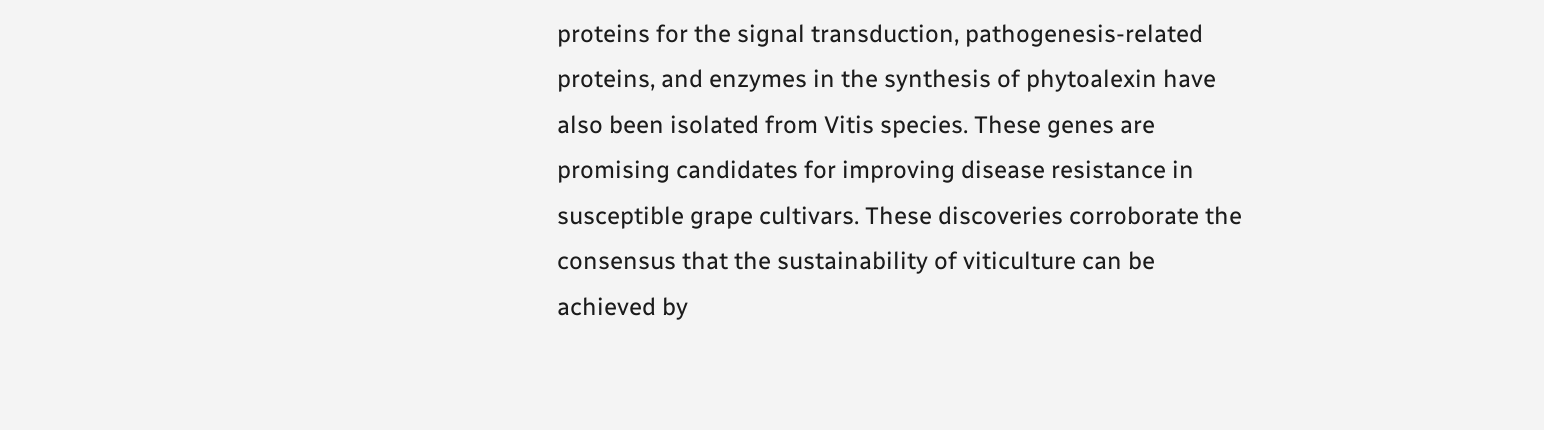proteins for the signal transduction, pathogenesis-related proteins, and enzymes in the synthesis of phytoalexin have also been isolated from Vitis species. These genes are promising candidates for improving disease resistance in susceptible grape cultivars. These discoveries corroborate the consensus that the sustainability of viticulture can be achieved by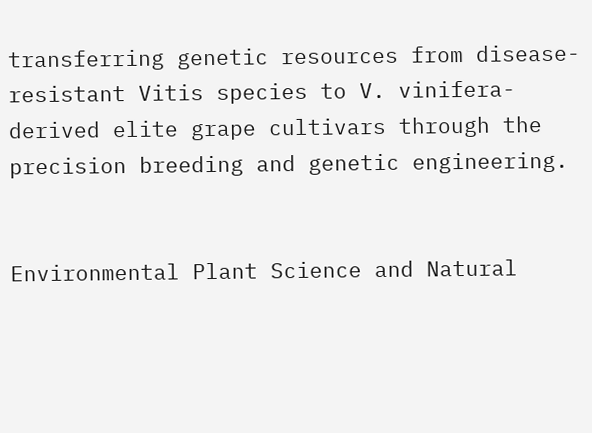transferring genetic resources from disease-resistant Vitis species to V. vinifera-derived elite grape cultivars through the precision breeding and genetic engineering.


Environmental Plant Science and Natural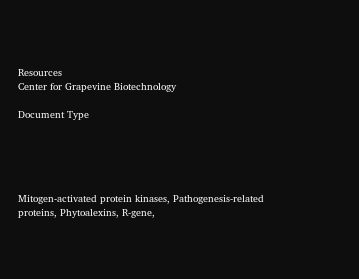Resources
Center for Grapevine Biotechnology

Document Type





Mitogen-activated protein kinases, Pathogenesis-related proteins, Phytoalexins, R-gene,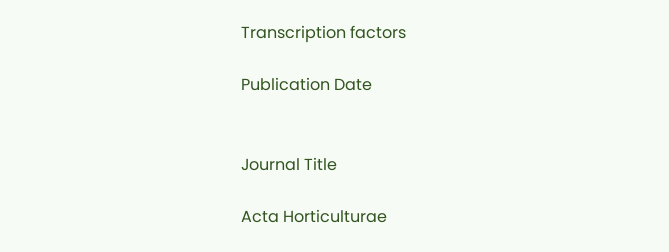Transcription factors

Publication Date


Journal Title

Acta Horticulturae